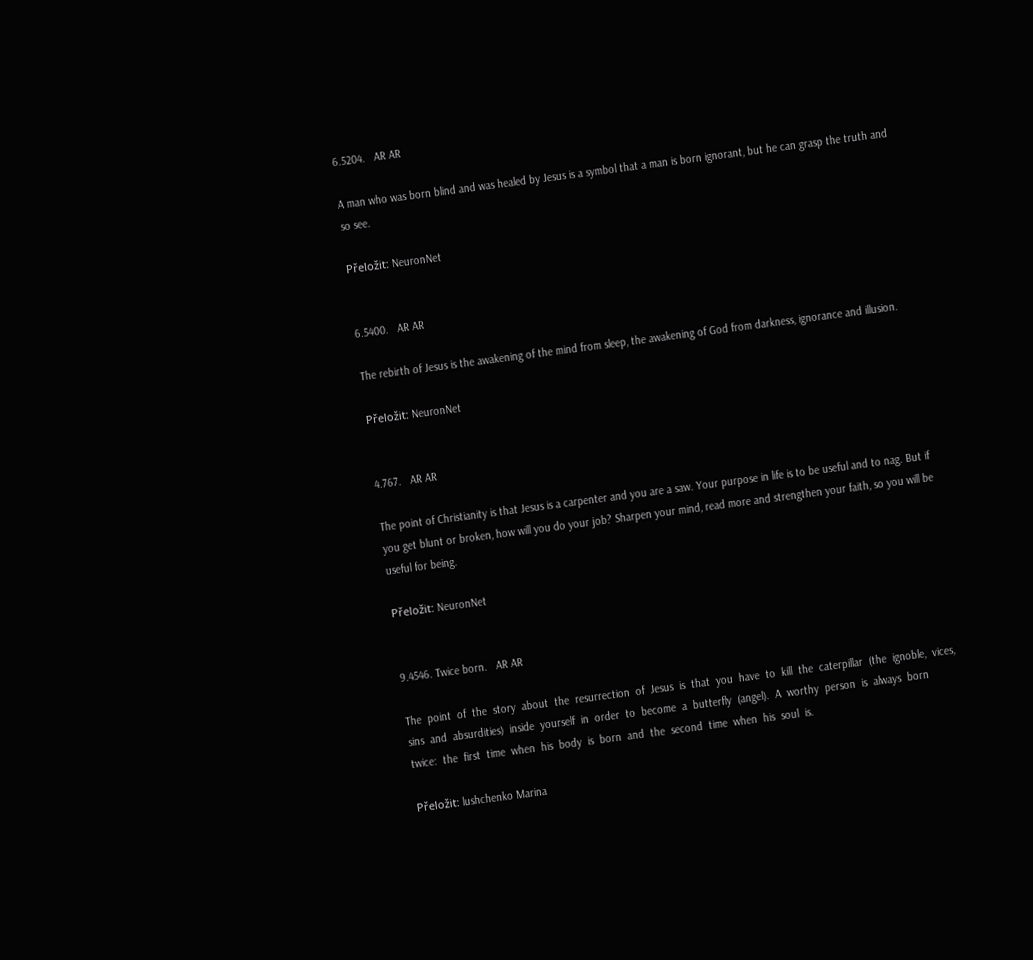6.5204.   AR AR

A man who was born blind and was healed by Jesus is a symbol that a man is born ignorant, but he can grasp the truth and so see.

Přeložit: NeuronNet


6.5400.   AR AR

The rebirth of Jesus is the awakening of the mind from sleep, the awakening of God from darkness, ignorance and illusion.

Přeložit: NeuronNet


4.767.   AR AR

The point of Christianity is that Jesus is a carpenter and you are a saw. Your purpose in life is to be useful and to nag. But if you get blunt or broken, how will you do your job? Sharpen your mind, read more and strengthen your faith, so you will be useful for being.

Přeložit: NeuronNet


9.4546. Twice born.   AR AR

The  point  of  the  story  about  the  resurrection  of  Jesus  is  that  you  have  to  kill  the  caterpillar  (the  ignoble,  vices,  sins  and  absurdities)  inside  yourself  in  order  to  become  a  butterfly  (angel).  A  worthy  person  is  always  born  twice:  the  first  time  when  his  body  is  born  and  the  second  time  when  his  soul  is.

Přeložit: lushchenko Marina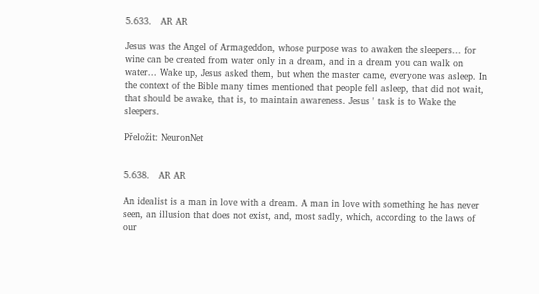5.633.   AR AR

Jesus was the Angel of Armageddon, whose purpose was to awaken the sleepers... for wine can be created from water only in a dream, and in a dream you can walk on water... Wake up, Jesus asked them, but when the master came, everyone was asleep. In the context of the Bible many times mentioned that people fell asleep, that did not wait, that should be awake, that is, to maintain awareness. Jesus ' task is to Wake the sleepers.

Přeložit: NeuronNet


5.638.   AR AR

An idealist is a man in love with a dream. A man in love with something he has never seen, an illusion that does not exist, and, most sadly, which, according to the laws of our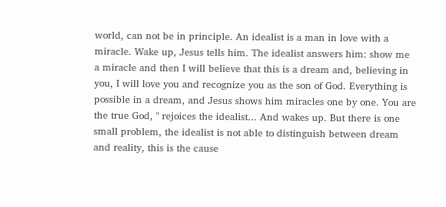world, can not be in principle. An idealist is a man in love with a miracle. Wake up, Jesus tells him. The idealist answers him: show me a miracle and then I will believe that this is a dream and, believing in you, I will love you and recognize you as the son of God. Everything is possible in a dream, and Jesus shows him miracles one by one. You are the true God, " rejoices the idealist... And wakes up. But there is one small problem, the idealist is not able to distinguish between dream and reality, this is the cause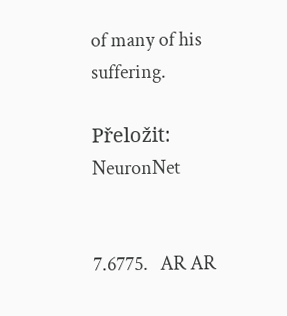of many of his suffering.

Přeložit: NeuronNet


7.6775.   AR AR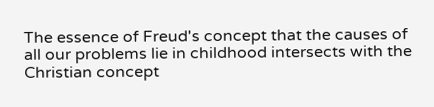The essence of Freud's concept that the causes of all our problems lie in childhood intersects with the Christian concept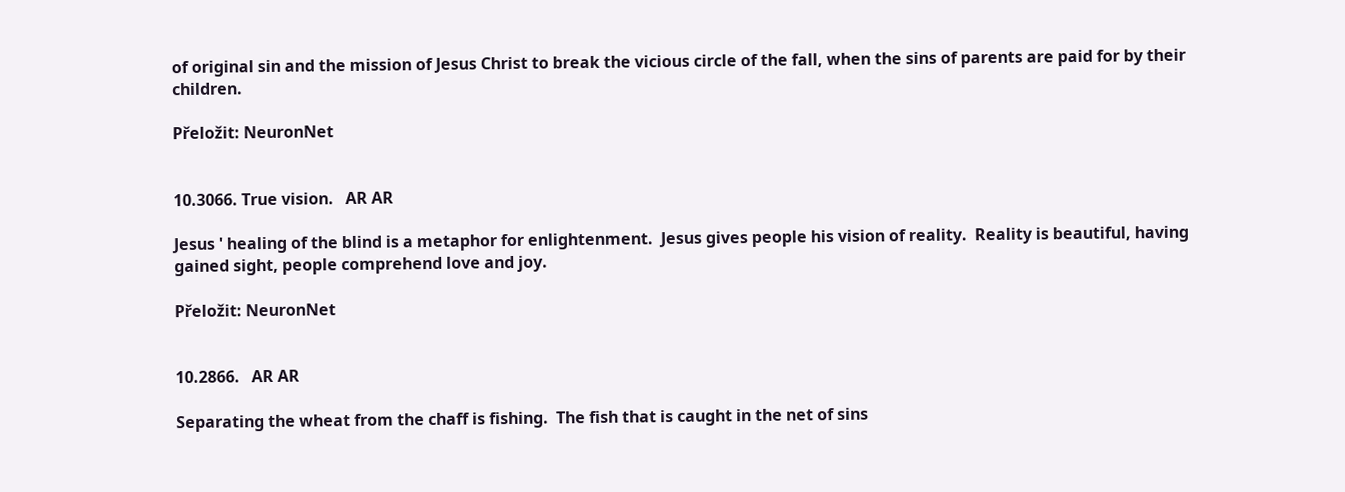of original sin and the mission of Jesus Christ to break the vicious circle of the fall, when the sins of parents are paid for by their children.

Přeložit: NeuronNet


10.3066. True vision.   AR AR

Jesus ' healing of the blind is a metaphor for enlightenment.  Jesus gives people his vision of reality.  Reality is beautiful, having gained sight, people comprehend love and joy.

Přeložit: NeuronNet


10.2866.   AR AR

Separating the wheat from the chaff is fishing.  The fish that is caught in the net of sins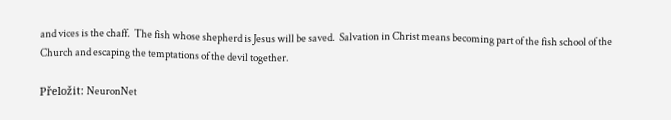and vices is the chaff.  The fish whose shepherd is Jesus will be saved.  Salvation in Christ means becoming part of the fish school of the Church and escaping the temptations of the devil together.

Přeložit: NeuronNet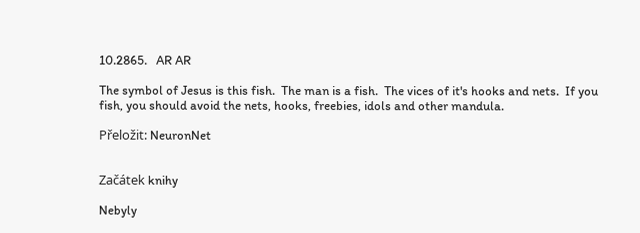10.2865.   AR AR

The symbol of Jesus is this fish.  The man is a fish.  The vices of it's hooks and nets.  If you fish, you should avoid the nets, hooks, freebies, idols and other mandula.

Přeložit: NeuronNet


Začátek knihy

Nebyly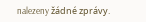nalezeny žádné zprávy.